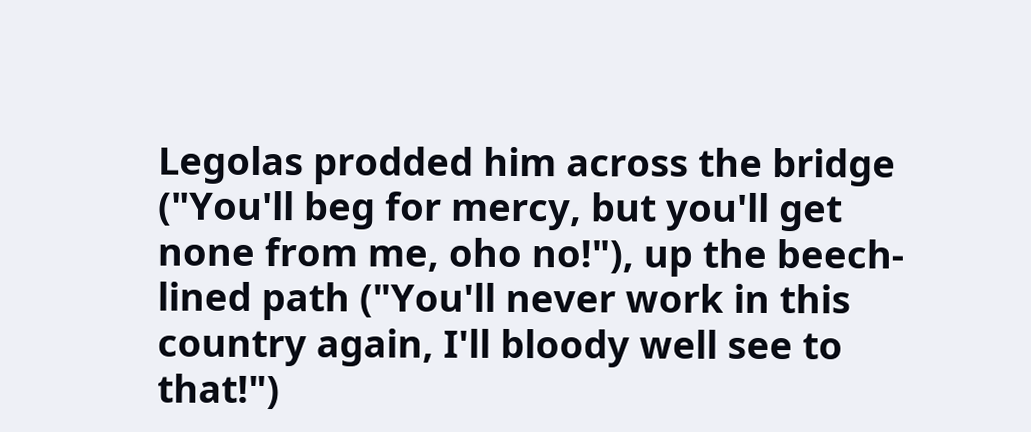Legolas prodded him across the bridge ("You'll beg for mercy, but you'll get none from me, oho no!"), up the beech-lined path ("You'll never work in this country again, I'll bloody well see to that!")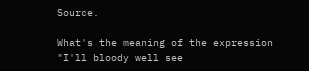Source.

What's the meaning of the expression "I'll bloody well see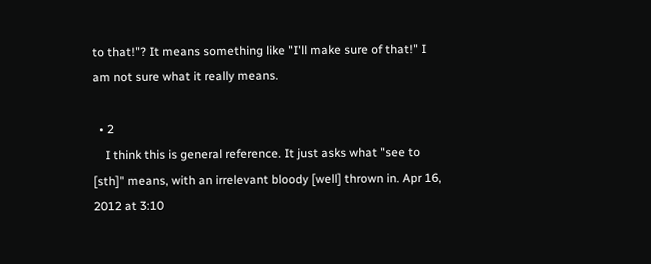to that!"? It means something like "I'll make sure of that!" I am not sure what it really means.

  • 2
    I think this is general reference. It just asks what "see to [sth]" means, with an irrelevant bloody [well] thrown in. Apr 16, 2012 at 3:10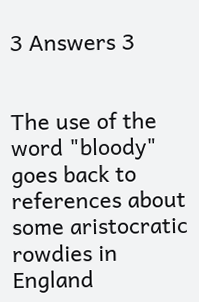3 Answers 3


The use of the word "bloody" goes back to references about some aristocratic rowdies in England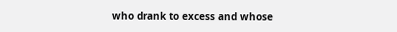who drank to excess and whose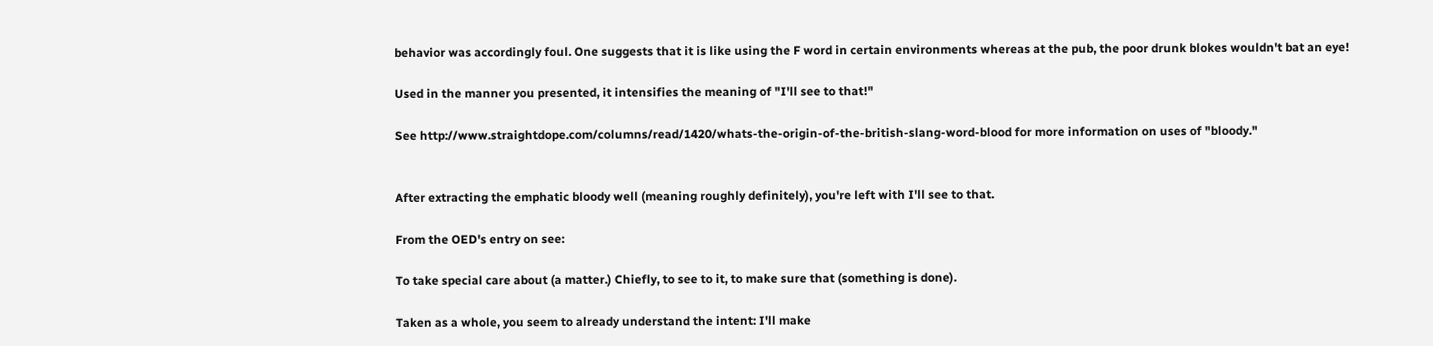behavior was accordingly foul. One suggests that it is like using the F word in certain environments whereas at the pub, the poor drunk blokes wouldn't bat an eye!

Used in the manner you presented, it intensifies the meaning of "I'll see to that!"

See http://www.straightdope.com/columns/read/1420/whats-the-origin-of-the-british-slang-word-blood for more information on uses of "bloody."


After extracting the emphatic bloody well (meaning roughly definitely), you're left with I'll see to that.

From the OED's entry on see:

To take special care about (a matter.) Chiefly, to see to it, to make sure that (something is done).

Taken as a whole, you seem to already understand the intent: I'll make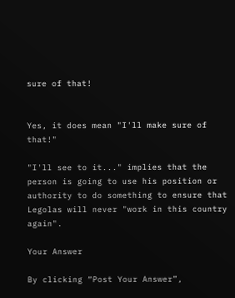sure of that!


Yes, it does mean "I'll make sure of that!"

"I'll see to it..." implies that the person is going to use his position or authority to do something to ensure that Legolas will never "work in this country again".

Your Answer

By clicking “Post Your Answer”,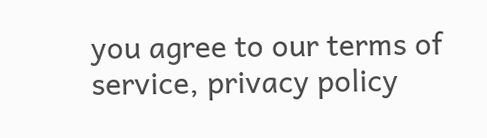you agree to our terms of service, privacy policy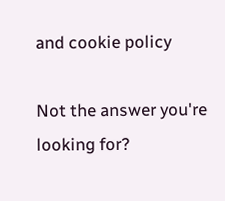and cookie policy

Not the answer you're looking for?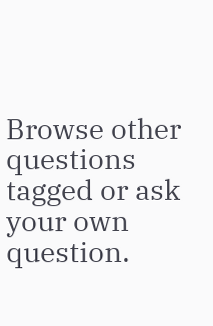Browse other questions tagged or ask your own question.